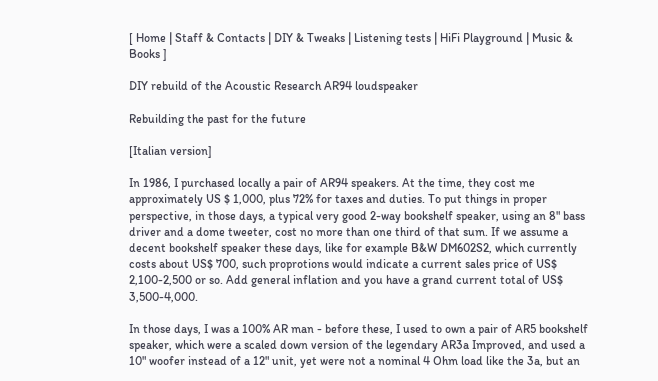[ Home | Staff & Contacts | DIY & Tweaks | Listening tests | HiFi Playground | Music & Books ]

DIY rebuild of the Acoustic Research AR94 loudspeaker

Rebuilding the past for the future

[Italian version]

In 1986, I purchased locally a pair of AR94 speakers. At the time, they cost me approximately US $ 1,000, plus 72% for taxes and duties. To put things in proper perspective, in those days, a typical very good 2-way bookshelf speaker, using an 8" bass driver and a dome tweeter, cost no more than one third of that sum. If we assume a decent bookshelf speaker these days, like for example B&W DM602S2, which currently costs about US$ 700, such proprotions would indicate a current sales price of US$ 2,100-2,500 or so. Add general inflation and you have a grand current total of US$ 3,500-4,000.

In those days, I was a 100% AR man - before these, I used to own a pair of AR5 bookshelf speaker, which were a scaled down version of the legendary AR3a Improved, and used a 10" woofer instead of a 12" unit, yet were not a nominal 4 Ohm load like the 3a, but an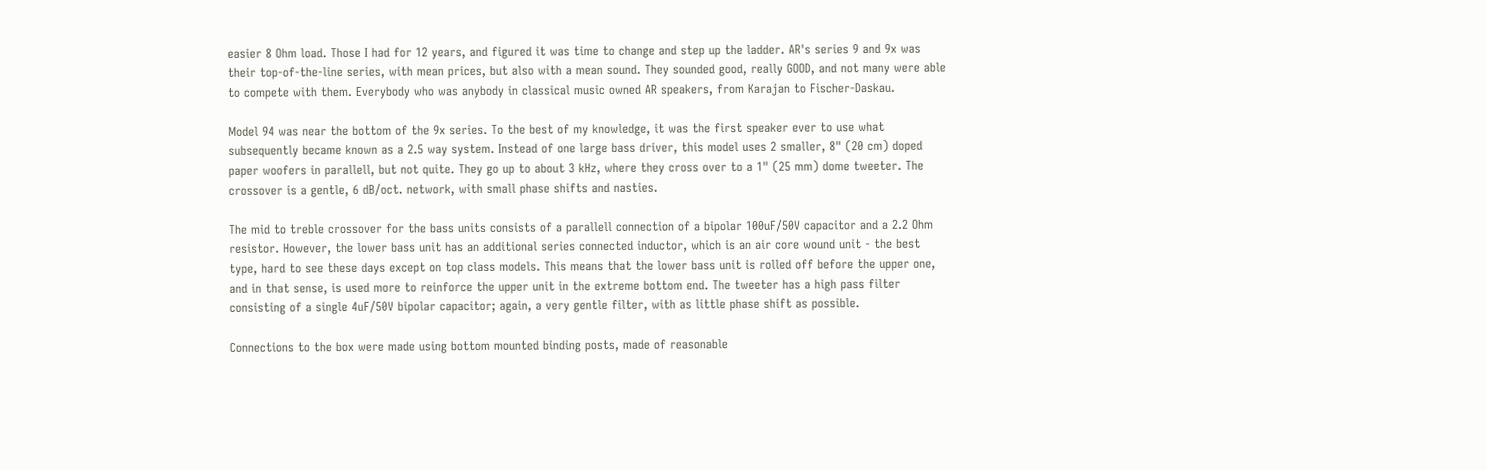easier 8 Ohm load. Those I had for 12 years, and figured it was time to change and step up the ladder. AR's series 9 and 9x was their top-of-the-line series, with mean prices, but also with a mean sound. They sounded good, really GOOD, and not many were able to compete with them. Everybody who was anybody in classical music owned AR speakers, from Karajan to Fischer-Daskau.

Model 94 was near the bottom of the 9x series. To the best of my knowledge, it was the first speaker ever to use what subsequently became known as a 2.5 way system. Instead of one large bass driver, this model uses 2 smaller, 8" (20 cm) doped paper woofers in parallell, but not quite. They go up to about 3 kHz, where they cross over to a 1" (25 mm) dome tweeter. The crossover is a gentle, 6 dB/oct. network, with small phase shifts and nasties.

The mid to treble crossover for the bass units consists of a parallell connection of a bipolar 100uF/50V capacitor and a 2.2 Ohm resistor. However, the lower bass unit has an additional series connected inductor, which is an air core wound unit - the best type, hard to see these days except on top class models. This means that the lower bass unit is rolled off before the upper one, and in that sense, is used more to reinforce the upper unit in the extreme bottom end. The tweeter has a high pass filter consisting of a single 4uF/50V bipolar capacitor; again, a very gentle filter, with as little phase shift as possible.

Connections to the box were made using bottom mounted binding posts, made of reasonable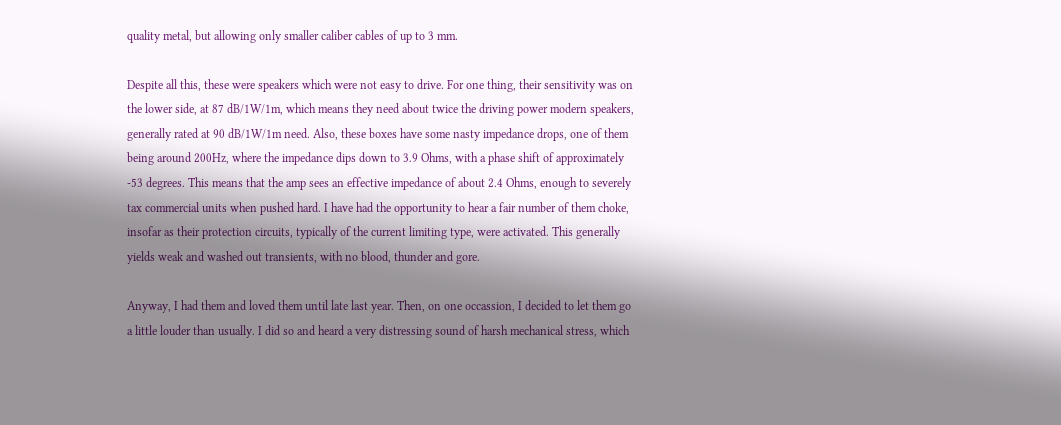quality metal, but allowing only smaller caliber cables of up to 3 mm.

Despite all this, these were speakers which were not easy to drive. For one thing, their sensitivity was on the lower side, at 87 dB/1W/1m, which means they need about twice the driving power modern speakers, generally rated at 90 dB/1W/1m need. Also, these boxes have some nasty impedance drops, one of them being around 200Hz, where the impedance dips down to 3.9 Ohms, with a phase shift of approximately -53 degrees. This means that the amp sees an effective impedance of about 2.4 Ohms, enough to severely tax commercial units when pushed hard. I have had the opportunity to hear a fair number of them choke, insofar as their protection circuits, typically of the current limiting type, were activated. This generally yields weak and washed out transients, with no blood, thunder and gore.

Anyway, I had them and loved them until late last year. Then, on one occassion, I decided to let them go a little louder than usually. I did so and heard a very distressing sound of harsh mechanical stress, which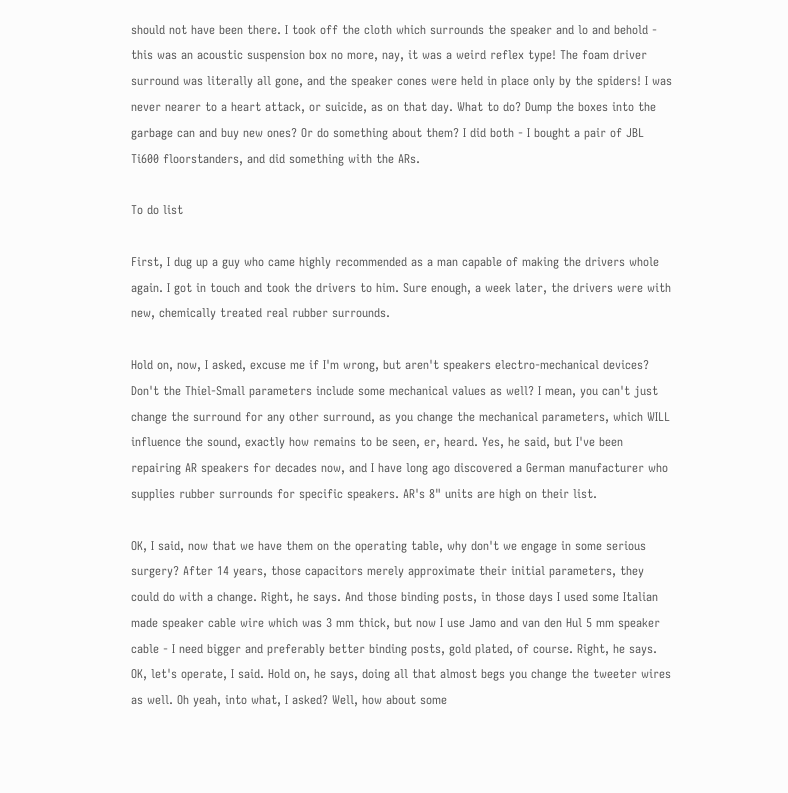should not have been there. I took off the cloth which surrounds the speaker and lo and behold - this was an acoustic suspension box no more, nay, it was a weird reflex type! The foam driver surround was literally all gone, and the speaker cones were held in place only by the spiders! I was never nearer to a heart attack, or suicide, as on that day. What to do? Dump the boxes into the garbage can and buy new ones? Or do something about them? I did both - I bought a pair of JBL Ti600 floorstanders, and did something with the ARs.

To do list

First, I dug up a guy who came highly recommended as a man capable of making the drivers whole again. I got in touch and took the drivers to him. Sure enough, a week later, the drivers were with new, chemically treated real rubber surrounds.

Hold on, now, I asked, excuse me if I'm wrong, but aren't speakers electro-mechanical devices? Don't the Thiel-Small parameters include some mechanical values as well? I mean, you can't just change the surround for any other surround, as you change the mechanical parameters, which WILL influence the sound, exactly how remains to be seen, er, heard. Yes, he said, but I've been repairing AR speakers for decades now, and I have long ago discovered a German manufacturer who supplies rubber surrounds for specific speakers. AR's 8" units are high on their list.

OK, I said, now that we have them on the operating table, why don't we engage in some serious surgery? After 14 years, those capacitors merely approximate their initial parameters, they could do with a change. Right, he says. And those binding posts, in those days I used some Italian made speaker cable wire which was 3 mm thick, but now I use Jamo and van den Hul 5 mm speaker cable - I need bigger and preferably better binding posts, gold plated, of course. Right, he says.
OK, let's operate, I said. Hold on, he says, doing all that almost begs you change the tweeter wires as well. Oh yeah, into what, I asked? Well, how about some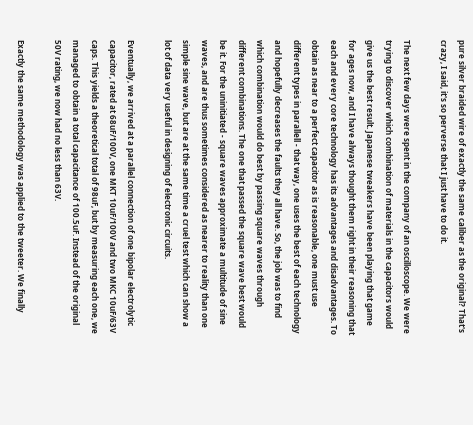pure silver braided wire of exactly the same caliber as the original? That's crazy, I said, it's so perverse that I just have to do it.

The next few days were spent in the company of an oscilloscope. We were trying to discover which combination of materials in the capacitors would give us the best result. Japanese tweakers have been playing that game for ages now, and I have always thought them right in their reasoning that each and every core technology has its advantages and disadvantages. To obtain as near to a perfect capacitor as is reasonable, one must use different types in parallell - that way, one uses the best of each technology and hopefully decreases the faults they all have. So, the job was to find which combination would do best by passing square waves through different combinations. The one that passed the square wave best would be it. For the uninitiated - square waves approximate a multitude of sine waves, and are thus sometimes considered as nearer to reality than one simple sine wave, but are at the same time a cruel test which can show a lot of data very useful in designing of electronic circuits.

Eventually, we arrived at a parallel connection of one bipolar electrolytic capacitor, rated at 68uF/100V, one MKT 10uF/100V and two MKC 10uF/63V caps. This yields a theoretical total of 98uF, but by measuring each one, we managed to obtain a total capacitance of 100.5uF. Instead of the original 50V rating, we now had no less than 63V.

Exactly the same methodology was applied to the tweeter. We finally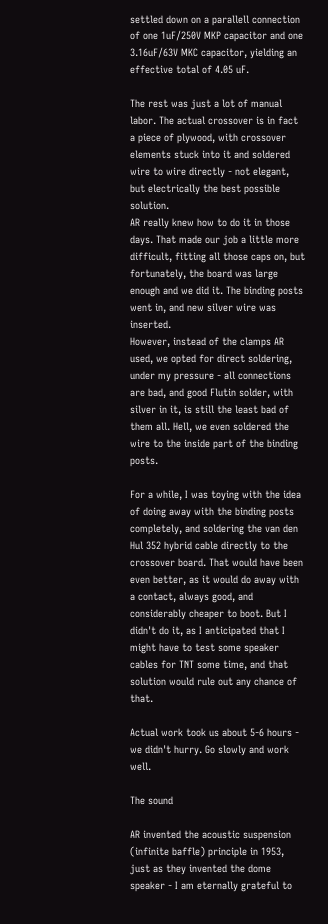settled down on a parallell connection of one 1uF/250V MKP capacitor and one 3.16uF/63V MKC capacitor, yielding an effective total of 4.05 uF.

The rest was just a lot of manual labor. The actual crossover is in fact a piece of plywood, with crossover elements stuck into it and soldered wire to wire directly - not elegant, but electrically the best possible solution.
AR really knew how to do it in those days. That made our job a little more difficult, fitting all those caps on, but fortunately, the board was large enough and we did it. The binding posts went in, and new silver wire was inserted.
However, instead of the clamps AR used, we opted for direct soldering, under my pressure - all connections are bad, and good Flutin solder, with silver in it, is still the least bad of them all. Hell, we even soldered the wire to the inside part of the binding posts.

For a while, I was toying with the idea of doing away with the binding posts completely, and soldering the van den Hul 352 hybrid cable directly to the crossover board. That would have been even better, as it would do away with a contact, always good, and considerably cheaper to boot. But I didn't do it, as I anticipated that I might have to test some speaker cables for TNT some time, and that solution would rule out any chance of that.

Actual work took us about 5-6 hours - we didn't hurry. Go slowly and work well.

The sound

AR invented the acoustic suspension (infinite baffle) principle in 1953, just as they invented the dome speaker - I am eternally grateful to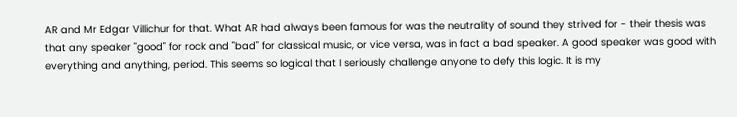AR and Mr Edgar Villichur for that. What AR had always been famous for was the neutrality of sound they strived for - their thesis was that any speaker "good" for rock and "bad" for classical music, or vice versa, was in fact a bad speaker. A good speaker was good with everything and anything, period. This seems so logical that I seriously challenge anyone to defy this logic. It is my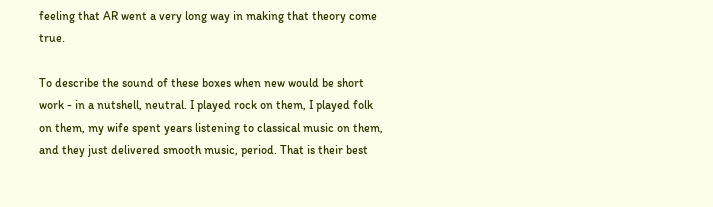feeling that AR went a very long way in making that theory come true.

To describe the sound of these boxes when new would be short work - in a nutshell, neutral. I played rock on them, I played folk on them, my wife spent years listening to classical music on them, and they just delivered smooth music, period. That is their best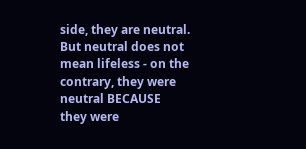side, they are neutral. But neutral does not mean lifeless - on the contrary, they were neutral BECAUSE they were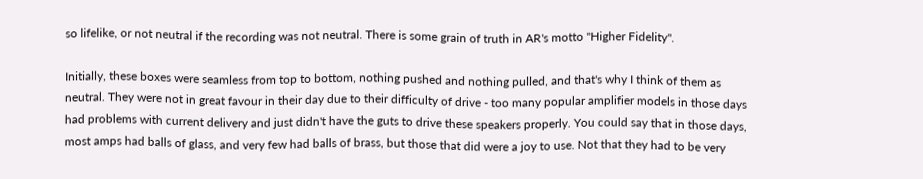so lifelike, or not neutral if the recording was not neutral. There is some grain of truth in AR's motto "Higher Fidelity".

Initially, these boxes were seamless from top to bottom, nothing pushed and nothing pulled, and that's why I think of them as neutral. They were not in great favour in their day due to their difficulty of drive - too many popular amplifier models in those days had problems with current delivery and just didn't have the guts to drive these speakers properly. You could say that in those days, most amps had balls of glass, and very few had balls of brass, but those that did were a joy to use. Not that they had to be very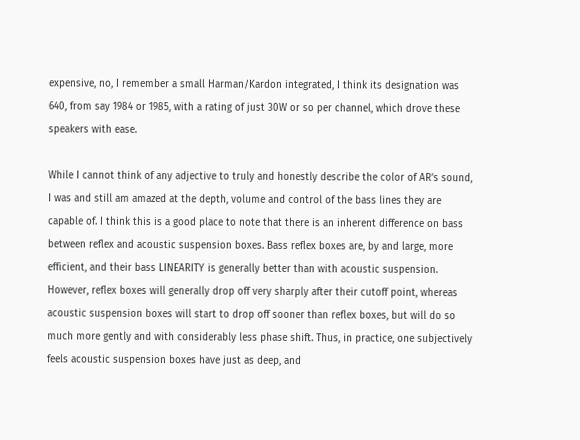expensive, no, I remember a small Harman/Kardon integrated, I think its designation was 640, from say 1984 or 1985, with a rating of just 30W or so per channel, which drove these speakers with ease.

While I cannot think of any adjective to truly and honestly describe the color of AR's sound, I was and still am amazed at the depth, volume and control of the bass lines they are capable of. I think this is a good place to note that there is an inherent difference on bass between reflex and acoustic suspension boxes. Bass reflex boxes are, by and large, more efficient, and their bass LINEARITY is generally better than with acoustic suspension. However, reflex boxes will generally drop off very sharply after their cutoff point, whereas acoustic suspension boxes will start to drop off sooner than reflex boxes, but will do so much more gently and with considerably less phase shift. Thus, in practice, one subjectively feels acoustic suspension boxes have just as deep, and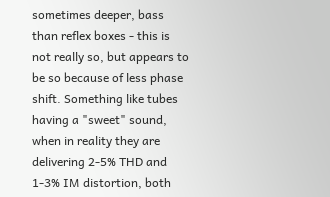sometimes deeper, bass than reflex boxes - this is not really so, but appears to be so because of less phase shift. Something like tubes having a "sweet" sound, when in reality they are delivering 2-5% THD and 1-3% IM distortion, both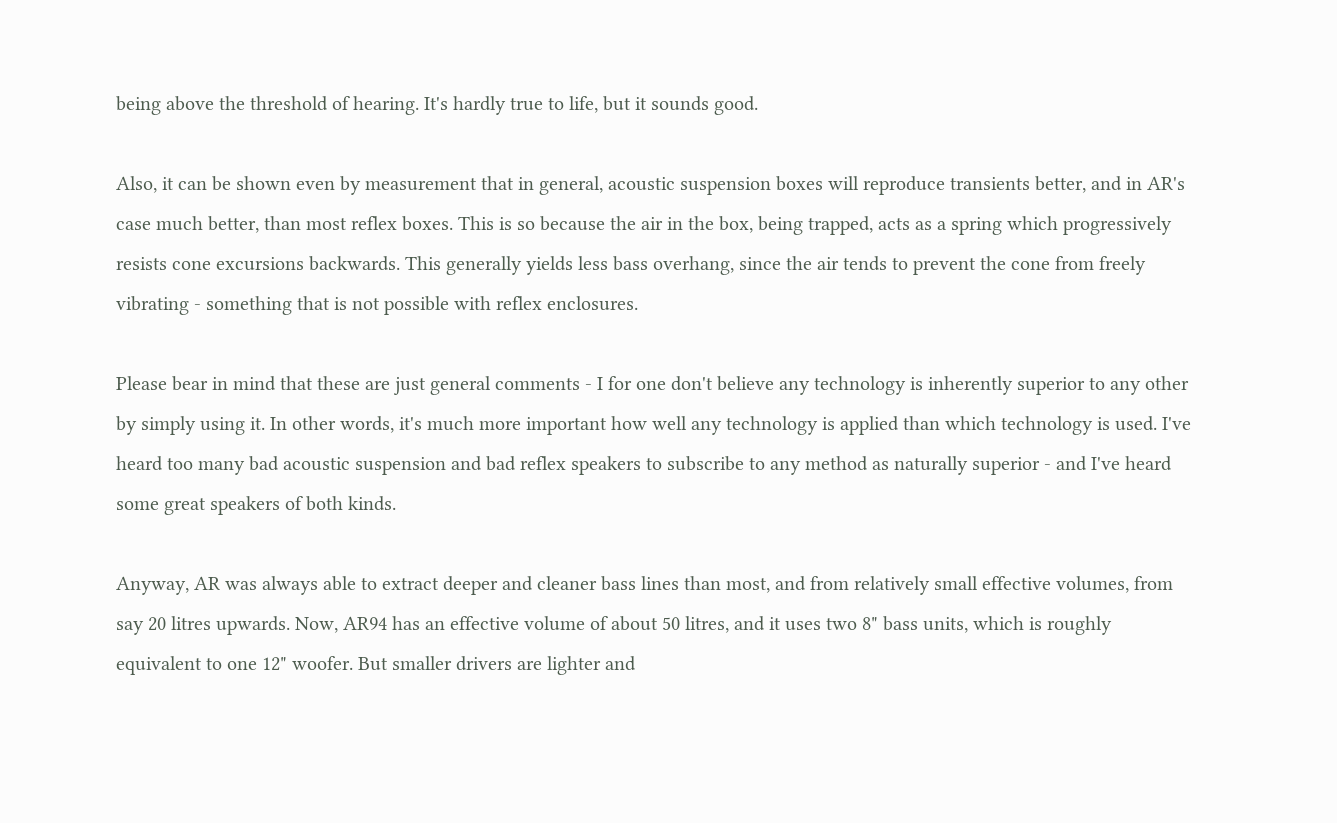being above the threshold of hearing. It's hardly true to life, but it sounds good.

Also, it can be shown even by measurement that in general, acoustic suspension boxes will reproduce transients better, and in AR's case much better, than most reflex boxes. This is so because the air in the box, being trapped, acts as a spring which progressively resists cone excursions backwards. This generally yields less bass overhang, since the air tends to prevent the cone from freely vibrating - something that is not possible with reflex enclosures.

Please bear in mind that these are just general comments - I for one don't believe any technology is inherently superior to any other by simply using it. In other words, it's much more important how well any technology is applied than which technology is used. I've heard too many bad acoustic suspension and bad reflex speakers to subscribe to any method as naturally superior - and I've heard some great speakers of both kinds.

Anyway, AR was always able to extract deeper and cleaner bass lines than most, and from relatively small effective volumes, from say 20 litres upwards. Now, AR94 has an effective volume of about 50 litres, and it uses two 8" bass units, which is roughly equivalent to one 12" woofer. But smaller drivers are lighter and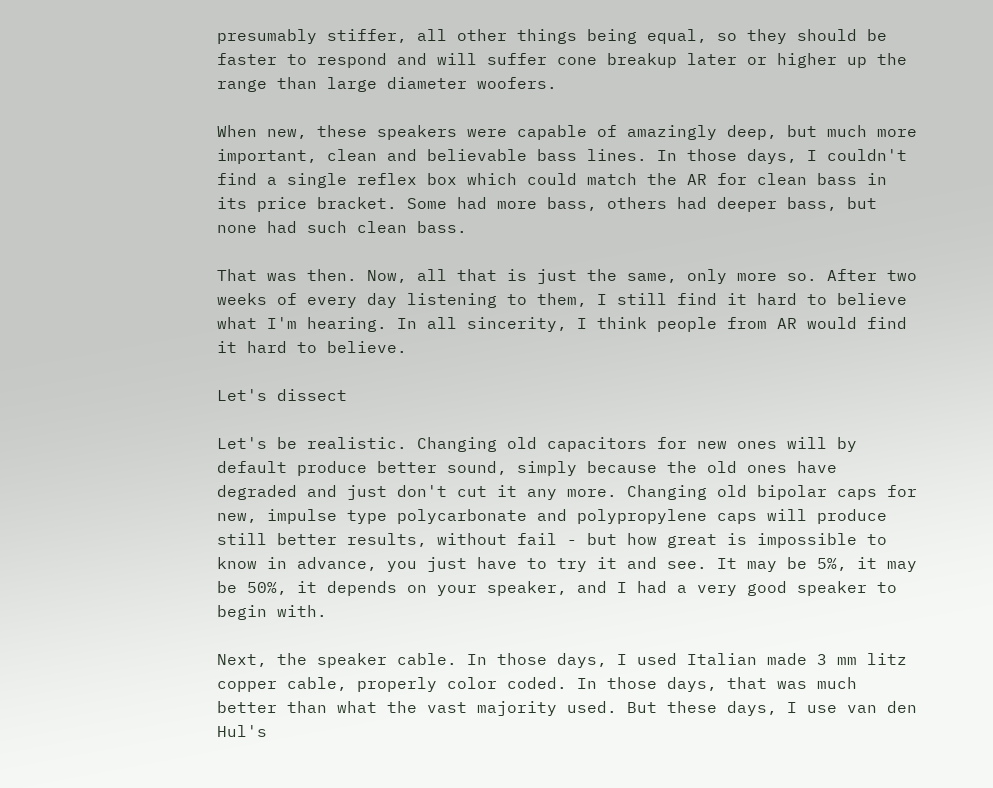presumably stiffer, all other things being equal, so they should be faster to respond and will suffer cone breakup later or higher up the range than large diameter woofers.

When new, these speakers were capable of amazingly deep, but much more important, clean and believable bass lines. In those days, I couldn't find a single reflex box which could match the AR for clean bass in its price bracket. Some had more bass, others had deeper bass, but none had such clean bass.

That was then. Now, all that is just the same, only more so. After two weeks of every day listening to them, I still find it hard to believe what I'm hearing. In all sincerity, I think people from AR would find it hard to believe.

Let's dissect

Let's be realistic. Changing old capacitors for new ones will by default produce better sound, simply because the old ones have degraded and just don't cut it any more. Changing old bipolar caps for new, impulse type polycarbonate and polypropylene caps will produce still better results, without fail - but how great is impossible to know in advance, you just have to try it and see. It may be 5%, it may be 50%, it depends on your speaker, and I had a very good speaker to begin with.

Next, the speaker cable. In those days, I used Italian made 3 mm litz copper cable, properly color coded. In those days, that was much better than what the vast majority used. But these days, I use van den Hul's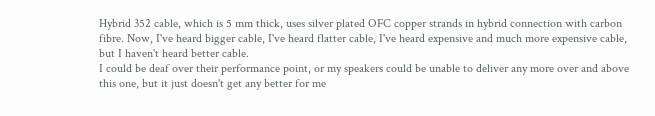Hybrid 352 cable, which is 5 mm thick, uses silver plated OFC copper strands in hybrid connection with carbon fibre. Now, I've heard bigger cable, I've heard flatter cable, I've heard expensive and much more expensive cable, but I haven't heard better cable.
I could be deaf over their performance point, or my speakers could be unable to deliver any more over and above this one, but it just doesn't get any better for me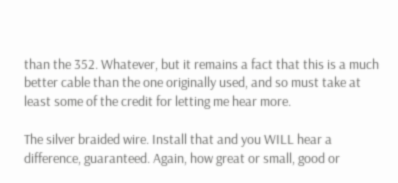than the 352. Whatever, but it remains a fact that this is a much better cable than the one originally used, and so must take at least some of the credit for letting me hear more.

The silver braided wire. Install that and you WILL hear a difference, guaranteed. Again, how great or small, good or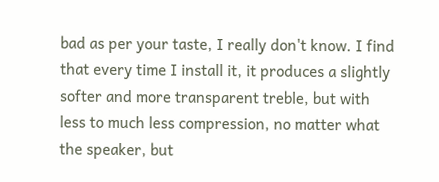bad as per your taste, I really don't know. I find that every time I install it, it produces a slightly softer and more transparent treble, but with less to much less compression, no matter what the speaker, but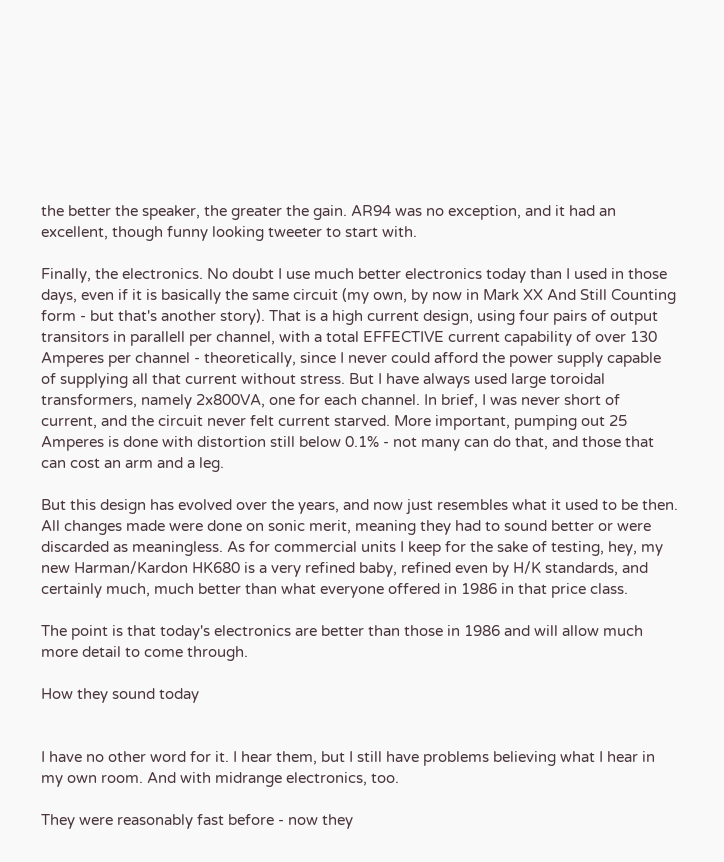the better the speaker, the greater the gain. AR94 was no exception, and it had an excellent, though funny looking tweeter to start with.

Finally, the electronics. No doubt I use much better electronics today than I used in those days, even if it is basically the same circuit (my own, by now in Mark XX And Still Counting form - but that's another story). That is a high current design, using four pairs of output transitors in parallell per channel, with a total EFFECTIVE current capability of over 130 Amperes per channel - theoretically, since I never could afford the power supply capable of supplying all that current without stress. But I have always used large toroidal transformers, namely 2x800VA, one for each channel. In brief, I was never short of current, and the circuit never felt current starved. More important, pumping out 25 Amperes is done with distortion still below 0.1% - not many can do that, and those that can cost an arm and a leg.

But this design has evolved over the years, and now just resembles what it used to be then. All changes made were done on sonic merit, meaning they had to sound better or were discarded as meaningless. As for commercial units I keep for the sake of testing, hey, my new Harman/Kardon HK680 is a very refined baby, refined even by H/K standards, and certainly much, much better than what everyone offered in 1986 in that price class.

The point is that today's electronics are better than those in 1986 and will allow much more detail to come through.

How they sound today


I have no other word for it. I hear them, but I still have problems believing what I hear in my own room. And with midrange electronics, too.

They were reasonably fast before - now they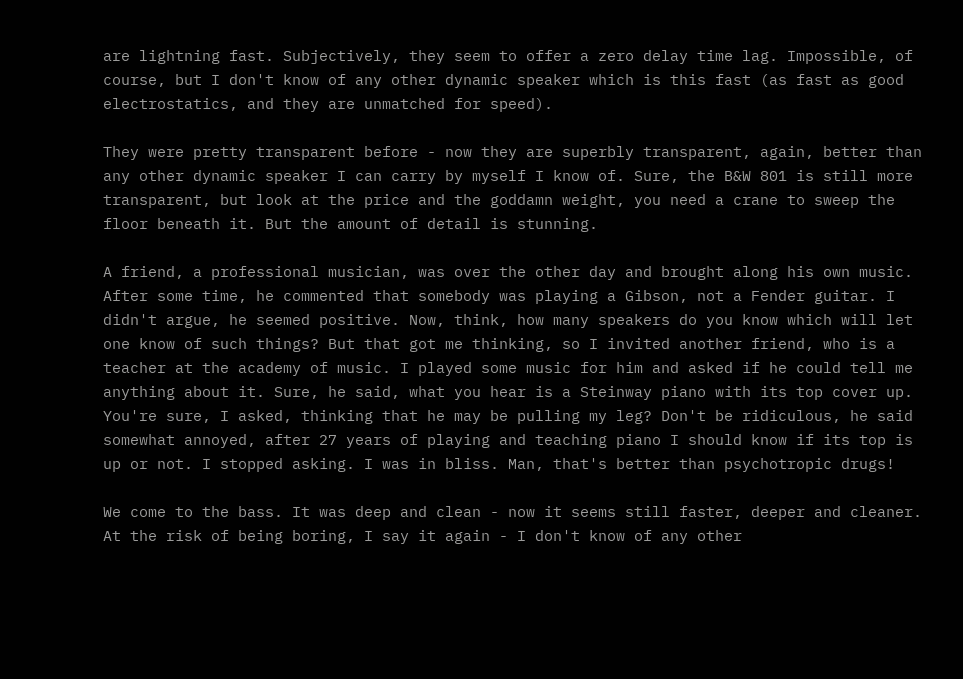are lightning fast. Subjectively, they seem to offer a zero delay time lag. Impossible, of course, but I don't know of any other dynamic speaker which is this fast (as fast as good electrostatics, and they are unmatched for speed).

They were pretty transparent before - now they are superbly transparent, again, better than any other dynamic speaker I can carry by myself I know of. Sure, the B&W 801 is still more transparent, but look at the price and the goddamn weight, you need a crane to sweep the floor beneath it. But the amount of detail is stunning.

A friend, a professional musician, was over the other day and brought along his own music. After some time, he commented that somebody was playing a Gibson, not a Fender guitar. I didn't argue, he seemed positive. Now, think, how many speakers do you know which will let one know of such things? But that got me thinking, so I invited another friend, who is a teacher at the academy of music. I played some music for him and asked if he could tell me anything about it. Sure, he said, what you hear is a Steinway piano with its top cover up. You're sure, I asked, thinking that he may be pulling my leg? Don't be ridiculous, he said somewhat annoyed, after 27 years of playing and teaching piano I should know if its top is up or not. I stopped asking. I was in bliss. Man, that's better than psychotropic drugs!

We come to the bass. It was deep and clean - now it seems still faster, deeper and cleaner. At the risk of being boring, I say it again - I don't know of any other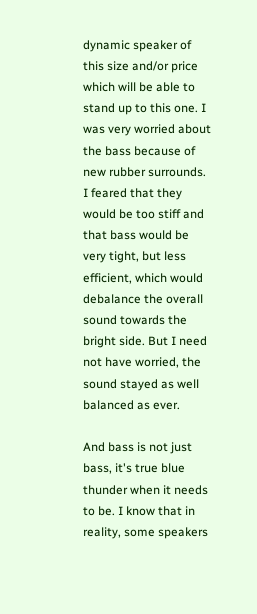dynamic speaker of this size and/or price which will be able to stand up to this one. I was very worried about the bass because of new rubber surrounds. I feared that they would be too stiff and that bass would be very tight, but less efficient, which would debalance the overall sound towards the bright side. But I need not have worried, the sound stayed as well balanced as ever.

And bass is not just bass, it's true blue thunder when it needs to be. I know that in reality, some speakers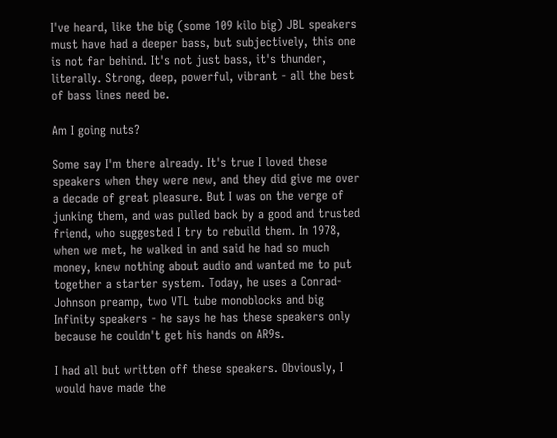I've heard, like the big (some 109 kilo big) JBL speakers must have had a deeper bass, but subjectively, this one is not far behind. It's not just bass, it's thunder, literally. Strong, deep, powerful, vibrant - all the best of bass lines need be.

Am I going nuts?

Some say I'm there already. It's true I loved these speakers when they were new, and they did give me over a decade of great pleasure. But I was on the verge of junking them, and was pulled back by a good and trusted friend, who suggested I try to rebuild them. In 1978, when we met, he walked in and said he had so much money, knew nothing about audio and wanted me to put together a starter system. Today, he uses a Conrad-Johnson preamp, two VTL tube monoblocks and big Infinity speakers - he says he has these speakers only because he couldn't get his hands on AR9s.

I had all but written off these speakers. Obviously, I would have made the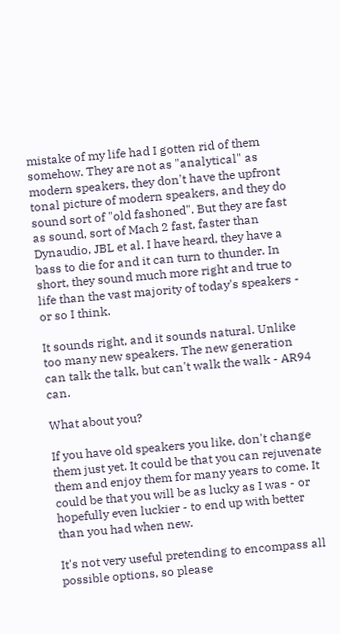mistake of my life had I gotten rid of them somehow. They are not as "analytical" as modern speakers, they don't have the upfront tonal picture of modern speakers, and they do sound sort of "old fashoned". But they are fast as sound, sort of Mach 2 fast, faster than Dynaudio, JBL et al. I have heard, they have a bass to die for and it can turn to thunder. In short, they sound much more right and true to life than the vast majority of today's speakers - or so I think.

It sounds right, and it sounds natural. Unlike too many new speakers. The new generation can talk the talk, but can't walk the walk - AR94 can.

What about you?

If you have old speakers you like, don't change them just yet. It could be that you can rejuvenate them and enjoy them for many years to come. It could be that you will be as lucky as I was - or hopefully even luckier - to end up with better than you had when new.

It's not very useful pretending to encompass all possible options, so please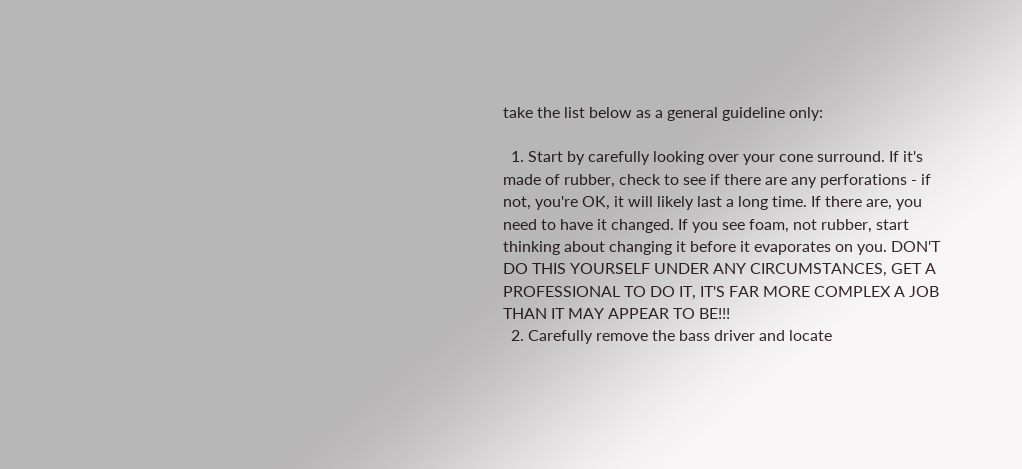take the list below as a general guideline only:

  1. Start by carefully looking over your cone surround. If it's made of rubber, check to see if there are any perforations - if not, you're OK, it will likely last a long time. If there are, you need to have it changed. If you see foam, not rubber, start thinking about changing it before it evaporates on you. DON'T DO THIS YOURSELF UNDER ANY CIRCUMSTANCES, GET A PROFESSIONAL TO DO IT, IT'S FAR MORE COMPLEX A JOB THAN IT MAY APPEAR TO BE!!!
  2. Carefully remove the bass driver and locate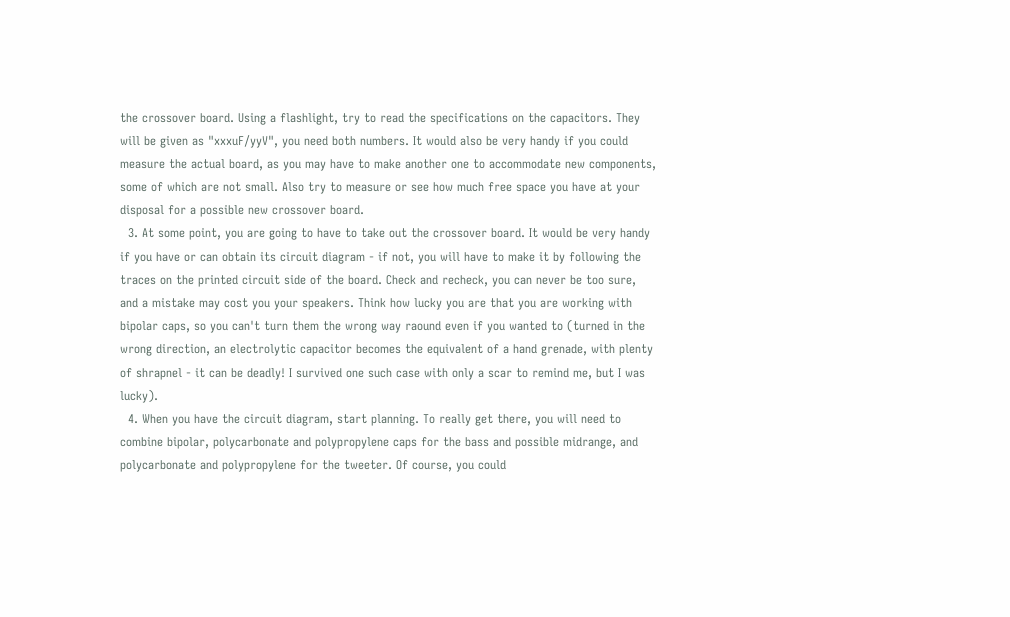the crossover board. Using a flashlight, try to read the specifications on the capacitors. They will be given as "xxxuF/yyV", you need both numbers. It would also be very handy if you could measure the actual board, as you may have to make another one to accommodate new components, some of which are not small. Also try to measure or see how much free space you have at your disposal for a possible new crossover board.
  3. At some point, you are going to have to take out the crossover board. It would be very handy if you have or can obtain its circuit diagram - if not, you will have to make it by following the traces on the printed circuit side of the board. Check and recheck, you can never be too sure, and a mistake may cost you your speakers. Think how lucky you are that you are working with bipolar caps, so you can't turn them the wrong way raound even if you wanted to (turned in the wrong direction, an electrolytic capacitor becomes the equivalent of a hand grenade, with plenty of shrapnel - it can be deadly! I survived one such case with only a scar to remind me, but I was lucky).
  4. When you have the circuit diagram, start planning. To really get there, you will need to combine bipolar, polycarbonate and polypropylene caps for the bass and possible midrange, and polycarbonate and polypropylene for the tweeter. Of course, you could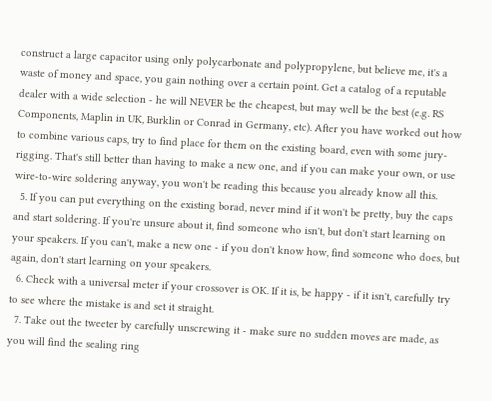construct a large capacitor using only polycarbonate and polypropylene, but believe me, it's a waste of money and space, you gain nothing over a certain point. Get a catalog of a reputable dealer with a wide selection - he will NEVER be the cheapest, but may well be the best (e.g. RS Components, Maplin in UK, Burklin or Conrad in Germany, etc). After you have worked out how to combine various caps, try to find place for them on the existing board, even with some jury-rigging. That's still better than having to make a new one, and if you can make your own, or use wire-to-wire soldering anyway, you won't be reading this because you already know all this.
  5. If you can put everything on the existing borad, never mind if it won't be pretty, buy the caps and start soldering. If you're unsure about it, find someone who isn't, but don't start learning on your speakers. If you can't, make a new one - if you don't know how, find someone who does, but again, don't start learning on your speakers.
  6. Check with a universal meter if your crossover is OK. If it is, be happy - if it isn't, carefully try to see where the mistake is and set it straight.
  7. Take out the tweeter by carefully unscrewing it - make sure no sudden moves are made, as you will find the sealing ring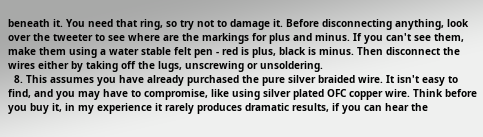beneath it. You need that ring, so try not to damage it. Before disconnecting anything, look over the tweeter to see where are the markings for plus and minus. If you can't see them, make them using a water stable felt pen - red is plus, black is minus. Then disconnect the wires either by taking off the lugs, unscrewing or unsoldering.
  8. This assumes you have already purchased the pure silver braided wire. It isn't easy to find, and you may have to compromise, like using silver plated OFC copper wire. Think before you buy it, in my experience it rarely produces dramatic results, if you can hear the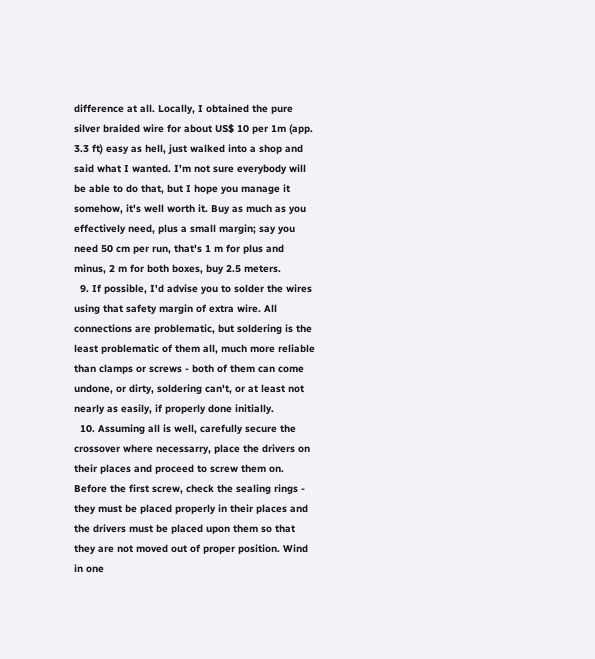difference at all. Locally, I obtained the pure silver braided wire for about US$ 10 per 1m (app. 3.3 ft) easy as hell, just walked into a shop and said what I wanted. I'm not sure everybody will be able to do that, but I hope you manage it somehow, it's well worth it. Buy as much as you effectively need, plus a small margin; say you need 50 cm per run, that's 1 m for plus and minus, 2 m for both boxes, buy 2.5 meters.
  9. If possible, I'd advise you to solder the wires using that safety margin of extra wire. All connections are problematic, but soldering is the least problematic of them all, much more reliable than clamps or screws - both of them can come undone, or dirty, soldering can't, or at least not nearly as easily, if properly done initially.
  10. Assuming all is well, carefully secure the crossover where necessarry, place the drivers on their places and proceed to screw them on. Before the first screw, check the sealing rings - they must be placed properly in their places and the drivers must be placed upon them so that they are not moved out of proper position. Wind in one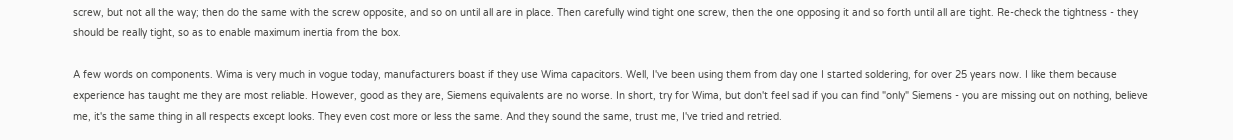screw, but not all the way; then do the same with the screw opposite, and so on until all are in place. Then carefully wind tight one screw, then the one opposing it and so forth until all are tight. Re-check the tightness - they should be really tight, so as to enable maximum inertia from the box.

A few words on components. Wima is very much in vogue today, manufacturers boast if they use Wima capacitors. Well, I've been using them from day one I started soldering, for over 25 years now. I like them because experience has taught me they are most reliable. However, good as they are, Siemens equivalents are no worse. In short, try for Wima, but don't feel sad if you can find "only" Siemens - you are missing out on nothing, believe me, it's the same thing in all respects except looks. They even cost more or less the same. And they sound the same, trust me, I've tried and retried.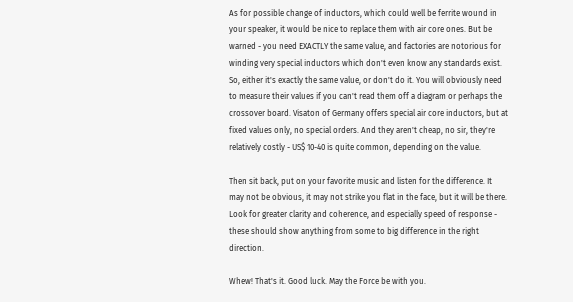As for possible change of inductors, which could well be ferrite wound in your speaker, it would be nice to replace them with air core ones. But be warned - you need EXACTLY the same value, and factories are notorious for winding very special inductors which don't even know any standards exist.
So, either it's exactly the same value, or don't do it. You will obviously need to measure their values if you can't read them off a diagram or perhaps the crossover board. Visaton of Germany offers special air core inductors, but at fixed values only, no special orders. And they aren't cheap, no sir, they're relatively costly - US$ 10-40 is quite common, depending on the value.

Then sit back, put on your favorite music and listen for the difference. It may not be obvious, it may not strike you flat in the face, but it will be there. Look for greater clarity and coherence, and especially speed of response - these should show anything from some to big difference in the right direction.

Whew! That's it. Good luck. May the Force be with you.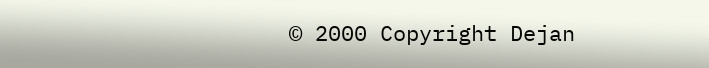© 2000 Copyright Dejan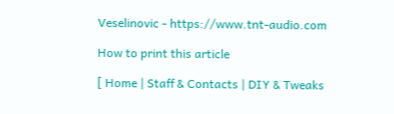Veselinovic - https://www.tnt-audio.com

How to print this article

[ Home | Staff & Contacts | DIY & Tweaks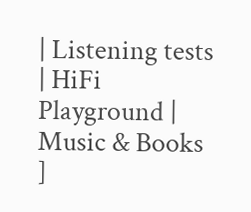| Listening tests | HiFi Playground | Music & Books ]